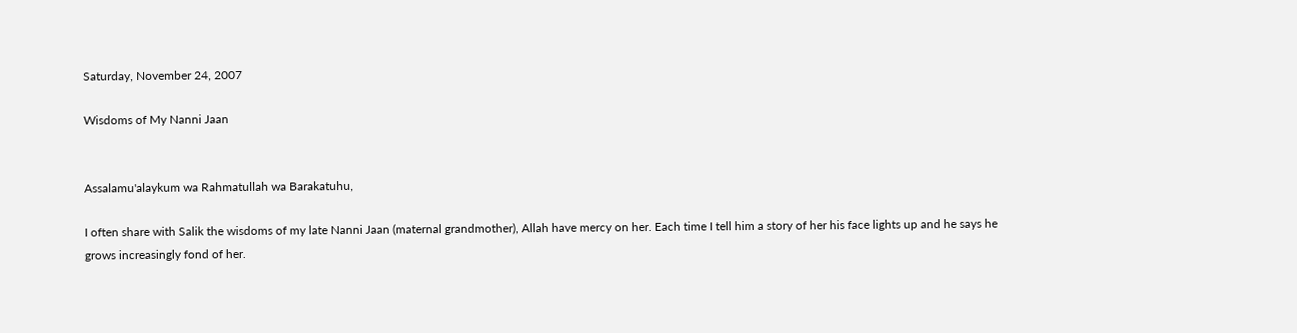Saturday, November 24, 2007

Wisdoms of My Nanni Jaan


Assalamu'alaykum wa Rahmatullah wa Barakatuhu,

I often share with Salik the wisdoms of my late Nanni Jaan (maternal grandmother), Allah have mercy on her. Each time I tell him a story of her his face lights up and he says he grows increasingly fond of her.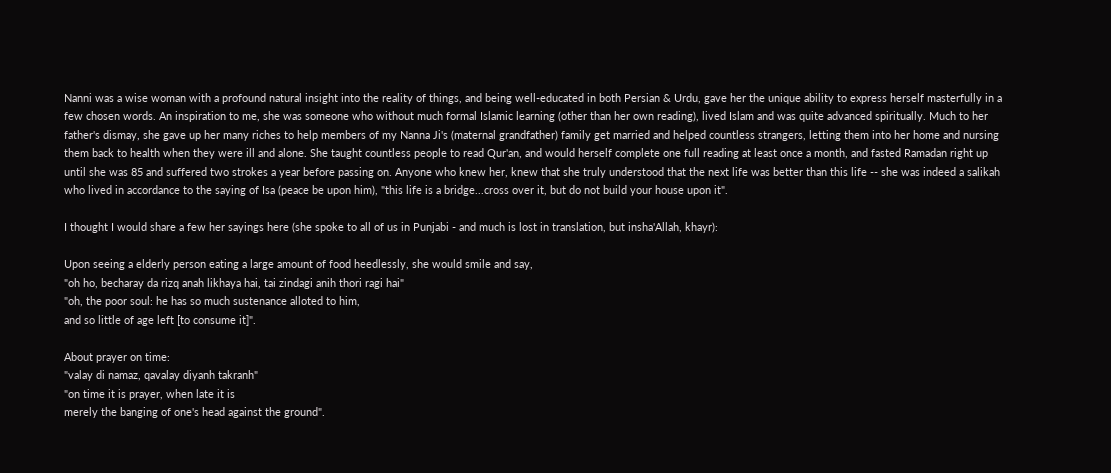Nanni was a wise woman with a profound natural insight into the reality of things, and being well-educated in both Persian & Urdu, gave her the unique ability to express herself masterfully in a few chosen words. An inspiration to me, she was someone who without much formal Islamic learning (other than her own reading), lived Islam and was quite advanced spiritually. Much to her father's dismay, she gave up her many riches to help members of my Nanna Ji's (maternal grandfather) family get married and helped countless strangers, letting them into her home and nursing them back to health when they were ill and alone. She taught countless people to read Qur'an, and would herself complete one full reading at least once a month, and fasted Ramadan right up until she was 85 and suffered two strokes a year before passing on. Anyone who knew her, knew that she truly understood that the next life was better than this life -- she was indeed a salikah who lived in accordance to the saying of Isa (peace be upon him), "this life is a bridge...cross over it, but do not build your house upon it".

I thought I would share a few her sayings here (she spoke to all of us in Punjabi - and much is lost in translation, but insha'Allah, khayr):

Upon seeing a elderly person eating a large amount of food heedlessly, she would smile and say,
"oh ho, becharay da rizq anah likhaya hai, tai zindagi anih thori ragi hai"
"oh, the poor soul: he has so much sustenance alloted to him,
and so little of age left [to consume it]".

About prayer on time:
"valay di namaz, qavalay diyanh takranh"
"on time it is prayer, when late it is
merely the banging of one's head against the ground".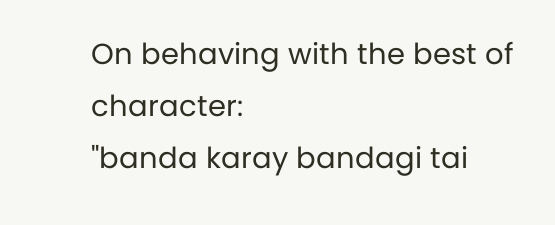On behaving with the best of character:
"banda karay bandagi tai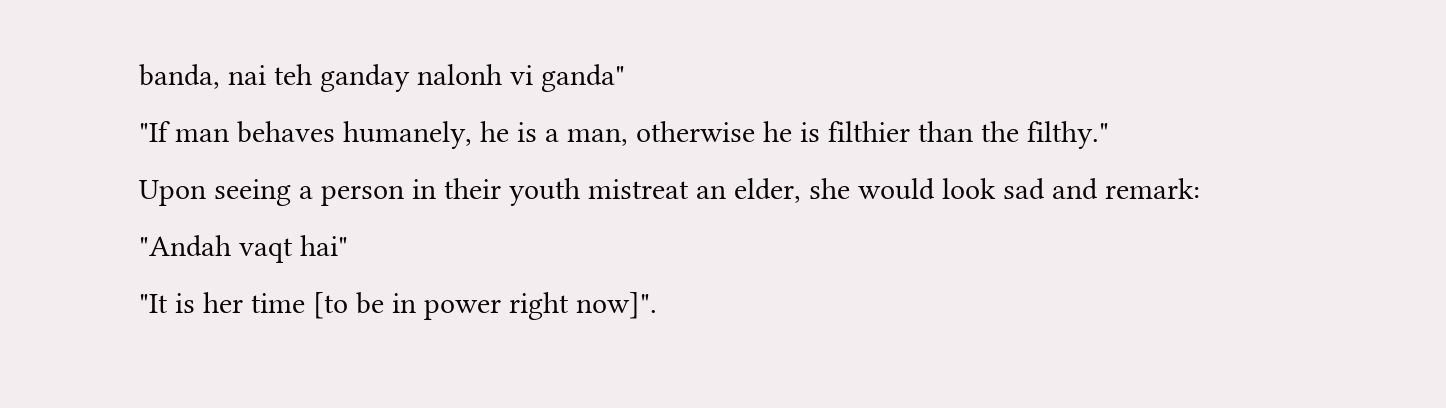banda, nai teh ganday nalonh vi ganda"
"If man behaves humanely, he is a man, otherwise he is filthier than the filthy."
Upon seeing a person in their youth mistreat an elder, she would look sad and remark:
"Andah vaqt hai"
"It is her time [to be in power right now]".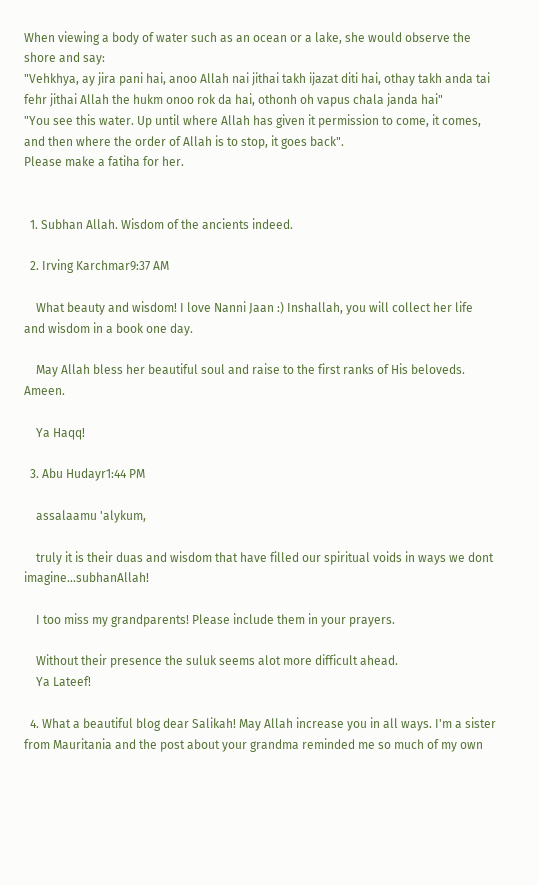When viewing a body of water such as an ocean or a lake, she would observe the shore and say:
"Vehkhya, ay jira pani hai, anoo Allah nai jithai takh ijazat diti hai, othay takh anda tai fehr jithai Allah the hukm onoo rok da hai, othonh oh vapus chala janda hai"
"You see this water. Up until where Allah has given it permission to come, it comes, and then where the order of Allah is to stop, it goes back".
Please make a fatiha for her.


  1. Subhan Allah. Wisdom of the ancients indeed.

  2. Irving Karchmar9:37 AM

    What beauty and wisdom! I love Nanni Jaan :) Inshallah, you will collect her life and wisdom in a book one day.

    May Allah bless her beautiful soul and raise to the first ranks of His beloveds. Ameen.

    Ya Haqq!

  3. Abu Hudayr1:44 PM

    assalaamu 'alykum,

    truly it is their duas and wisdom that have filled our spiritual voids in ways we dont imagine...subhanAllah!

    I too miss my grandparents! Please include them in your prayers.

    Without their presence the suluk seems alot more difficult ahead.
    Ya Lateef!

  4. What a beautiful blog dear Salikah! May Allah increase you in all ways. I'm a sister from Mauritania and the post about your grandma reminded me so much of my own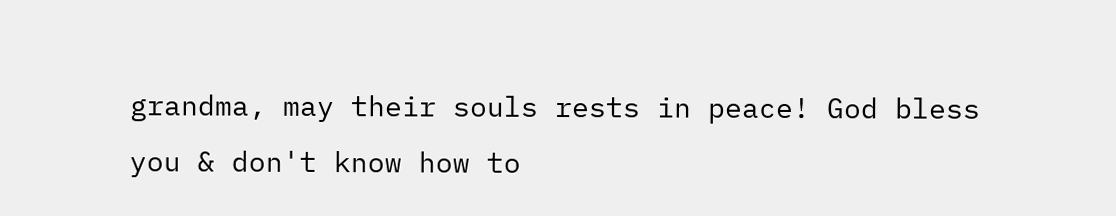grandma, may their souls rests in peace! God bless you & don't know how to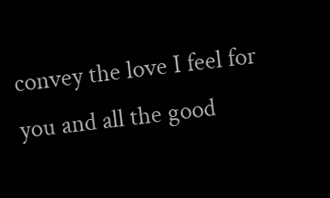convey the love I feel for you and all the good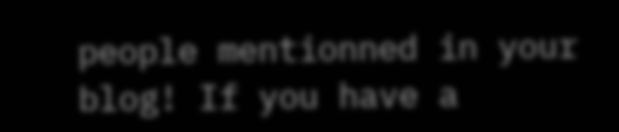people mentionned in your blog! If you have a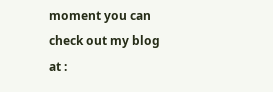moment you can check out my blog at :